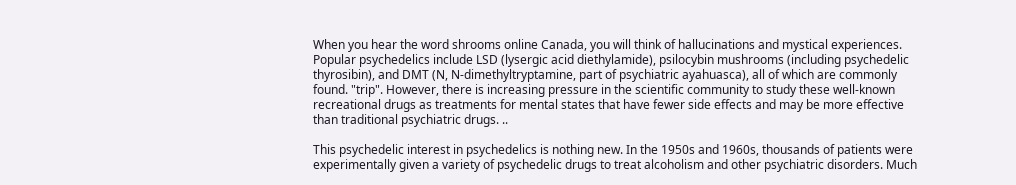When you hear the word shrooms online Canada, you will think of hallucinations and mystical experiences. Popular psychedelics include LSD (lysergic acid diethylamide), psilocybin mushrooms (including psychedelic thyrosibin), and DMT (N, N-dimethyltryptamine, part of psychiatric ayahuasca), all of which are commonly found. "trip". However, there is increasing pressure in the scientific community to study these well-known recreational drugs as treatments for mental states that have fewer side effects and may be more effective than traditional psychiatric drugs. ..

This psychedelic interest in psychedelics is nothing new. In the 1950s and 1960s, thousands of patients were experimentally given a variety of psychedelic drugs to treat alcoholism and other psychiatric disorders. Much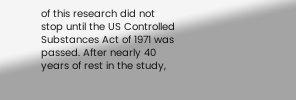of this research did not stop until the US Controlled Substances Act of 1971 was passed. After nearly 40 years of rest in the study,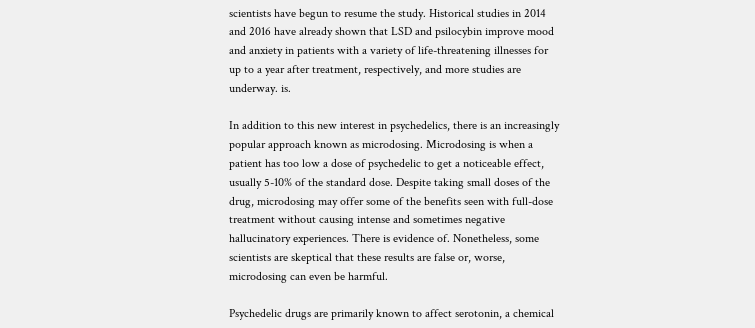scientists have begun to resume the study. Historical studies in 2014 and 2016 have already shown that LSD and psilocybin improve mood and anxiety in patients with a variety of life-threatening illnesses for up to a year after treatment, respectively, and more studies are underway. is.

In addition to this new interest in psychedelics, there is an increasingly popular approach known as microdosing. Microdosing is when a patient has too low a dose of psychedelic to get a noticeable effect, usually 5-10% of the standard dose. Despite taking small doses of the drug, microdosing may offer some of the benefits seen with full-dose treatment without causing intense and sometimes negative hallucinatory experiences. There is evidence of. Nonetheless, some scientists are skeptical that these results are false or, worse, microdosing can even be harmful.

Psychedelic drugs are primarily known to affect serotonin, a chemical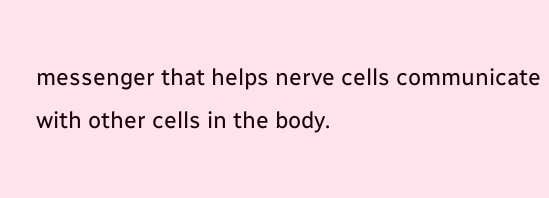messenger that helps nerve cells communicate with other cells in the body.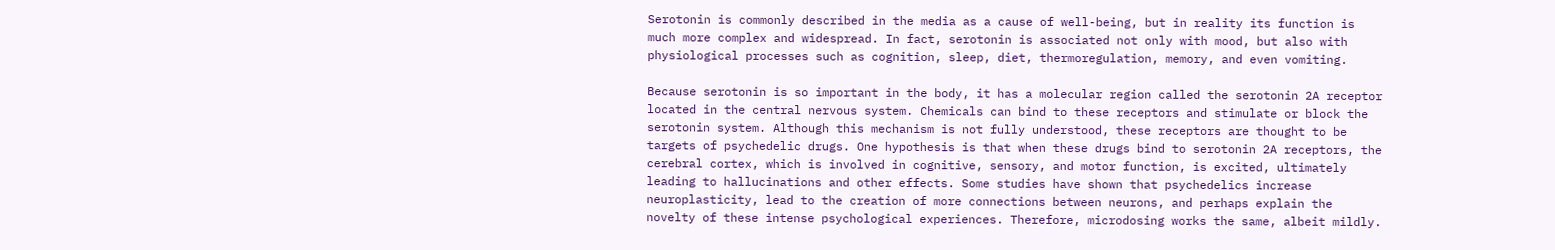Serotonin is commonly described in the media as a cause of well-being, but in reality its function is much more complex and widespread. In fact, serotonin is associated not only with mood, but also with physiological processes such as cognition, sleep, diet, thermoregulation, memory, and even vomiting.

Because serotonin is so important in the body, it has a molecular region called the serotonin 2A receptor located in the central nervous system. Chemicals can bind to these receptors and stimulate or block the serotonin system. Although this mechanism is not fully understood, these receptors are thought to be targets of psychedelic drugs. One hypothesis is that when these drugs bind to serotonin 2A receptors, the cerebral cortex, which is involved in cognitive, sensory, and motor function, is excited, ultimately leading to hallucinations and other effects. Some studies have shown that psychedelics increase neuroplasticity, lead to the creation of more connections between neurons, and perhaps explain the novelty of these intense psychological experiences. Therefore, microdosing works the same, albeit mildly.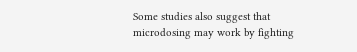Some studies also suggest that microdosing may work by fighting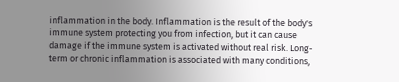inflammation in the body. Inflammation is the result of the body's immune system protecting you from infection, but it can cause damage if the immune system is activated without real risk. Long-term or chronic inflammation is associated with many conditions,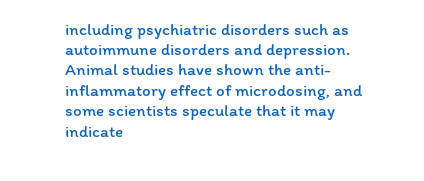including psychiatric disorders such as autoimmune disorders and depression. Animal studies have shown the anti-inflammatory effect of microdosing, and some scientists speculate that it may indicate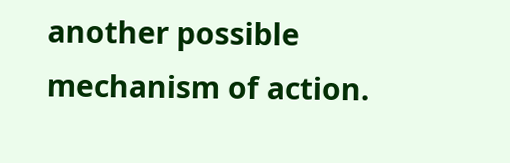another possible mechanism of action.